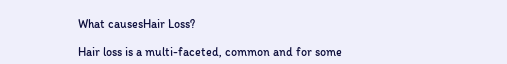What causesHair Loss?

Hair loss is a multi-faceted, common and for some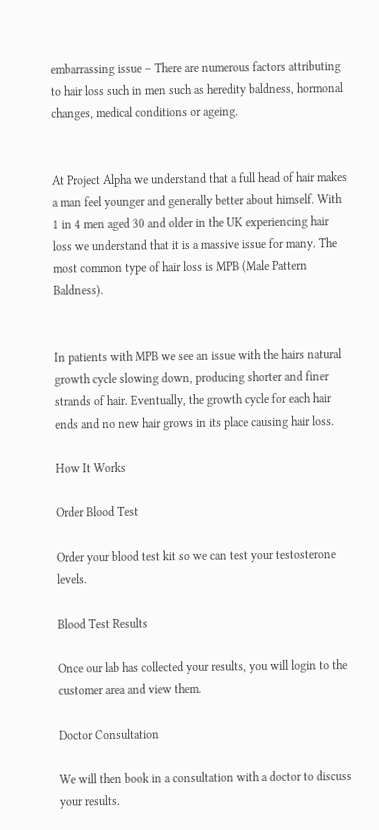embarrassing issue – There are numerous factors attributing to hair loss such in men such as heredity baldness, hormonal changes, medical conditions or ageing.


At Project Alpha we understand that a full head of hair makes a man feel younger and generally better about himself. With 1 in 4 men aged 30 and older in the UK experiencing hair loss we understand that it is a massive issue for many. The most common type of hair loss is MPB (Male Pattern Baldness).


In patients with MPB we see an issue with the hairs natural growth cycle slowing down, producing shorter and finer strands of hair. Eventually, the growth cycle for each hair ends and no new hair grows in its place causing hair loss.

How It Works

Order Blood Test

Order your blood test kit so we can test your testosterone levels.

Blood Test Results

Once our lab has collected your results, you will login to the customer area and view them.

Doctor Consultation

We will then book in a consultation with a doctor to discuss your results.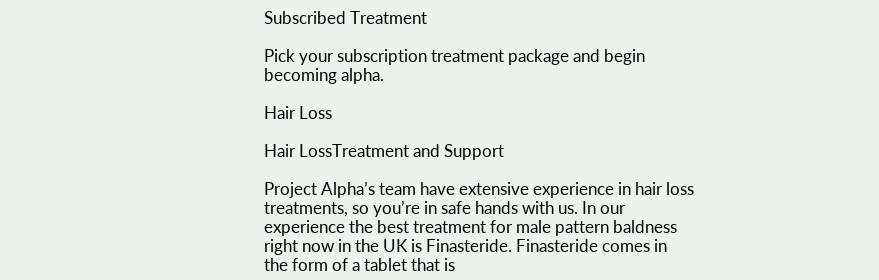Subscribed Treatment

Pick your subscription treatment package and begin becoming alpha.

Hair Loss

Hair LossTreatment and Support

Project Alpha’s team have extensive experience in hair loss treatments, so you’re in safe hands with us. In our experience the best treatment for male pattern baldness right now in the UK is Finasteride. Finasteride comes in the form of a tablet that is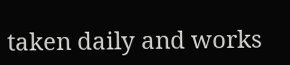taken daily and works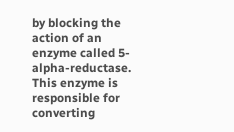by blocking the action of an enzyme called 5-alpha-reductase. This enzyme is responsible for converting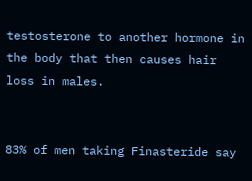testosterone to another hormone in the body that then causes hair loss in males.


83% of men taking Finasteride say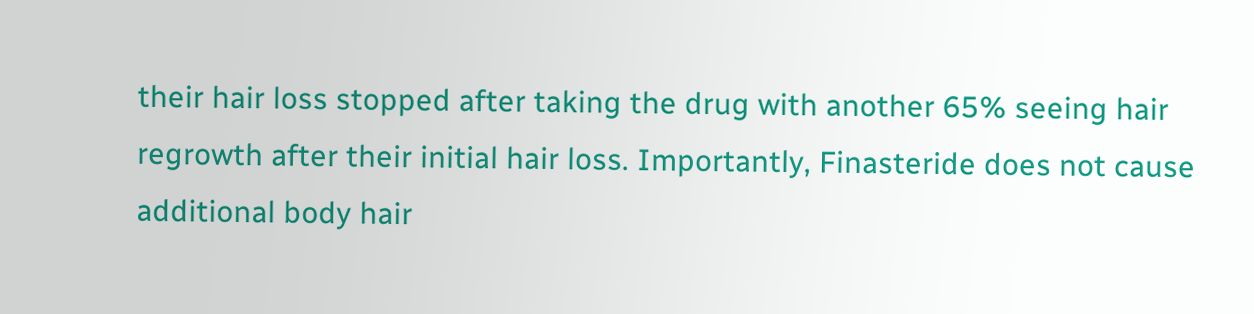their hair loss stopped after taking the drug with another 65% seeing hair regrowth after their initial hair loss. Importantly, Finasteride does not cause additional body hair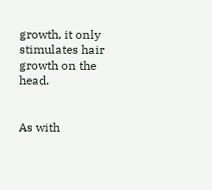growth, it only stimulates hair growth on the head.


As with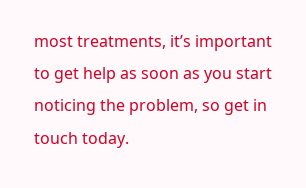most treatments, it’s important to get help as soon as you start noticing the problem, so get in touch today.